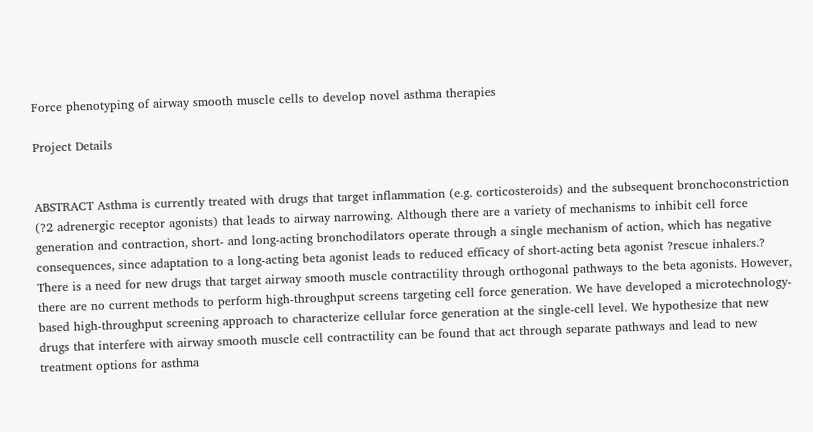Force phenotyping of airway smooth muscle cells to develop novel asthma therapies

Project Details


ABSTRACT Asthma is currently treated with drugs that target inflammation (e.g. corticosteroids) and the subsequent bronchoconstriction (?2 adrenergic receptor agonists) that leads to airway narrowing. Although there are a variety of mechanisms to inhibit cell force generation and contraction, short- and long-acting bronchodilators operate through a single mechanism of action, which has negative consequences, since adaptation to a long-acting beta agonist leads to reduced efficacy of short-acting beta agonist ?rescue inhalers.? There is a need for new drugs that target airway smooth muscle contractility through orthogonal pathways to the beta agonists. However, there are no current methods to perform high-throughput screens targeting cell force generation. We have developed a microtechnology-based high-throughput screening approach to characterize cellular force generation at the single-cell level. We hypothesize that new drugs that interfere with airway smooth muscle cell contractility can be found that act through separate pathways and lead to new treatment options for asthma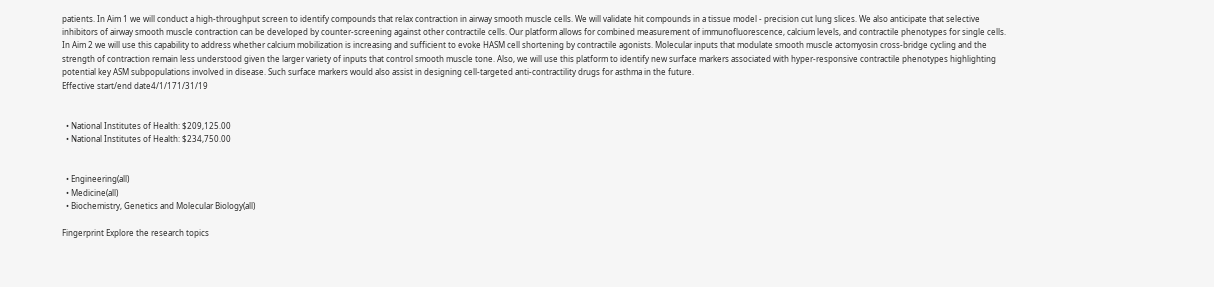patients. In Aim 1 we will conduct a high-throughput screen to identify compounds that relax contraction in airway smooth muscle cells. We will validate hit compounds in a tissue model - precision cut lung slices. We also anticipate that selective inhibitors of airway smooth muscle contraction can be developed by counter-screening against other contractile cells. Our platform allows for combined measurement of immunofluorescence, calcium levels, and contractile phenotypes for single cells. In Aim 2 we will use this capability to address whether calcium mobilization is increasing and sufficient to evoke HASM cell shortening by contractile agonists. Molecular inputs that modulate smooth muscle actomyosin cross-bridge cycling and the strength of contraction remain less understood given the larger variety of inputs that control smooth muscle tone. Also, we will use this platform to identify new surface markers associated with hyper-responsive contractile phenotypes highlighting potential key ASM subpopulations involved in disease. Such surface markers would also assist in designing cell-targeted anti-contractility drugs for asthma in the future.
Effective start/end date4/1/171/31/19


  • National Institutes of Health: $209,125.00
  • National Institutes of Health: $234,750.00


  • Engineering(all)
  • Medicine(all)
  • Biochemistry, Genetics and Molecular Biology(all)

Fingerprint Explore the research topics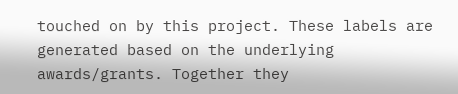touched on by this project. These labels are generated based on the underlying awards/grants. Together they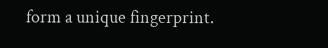form a unique fingerprint.